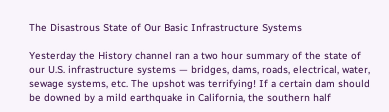The Disastrous State of Our Basic Infrastructure Systems

Yesterday the History channel ran a two hour summary of the state of our U.S. infrastructure systems — bridges, dams, roads, electrical, water, sewage systems, etc. The upshot was terrifying! If a certain dam should be downed by a mild earthquake in California, the southern half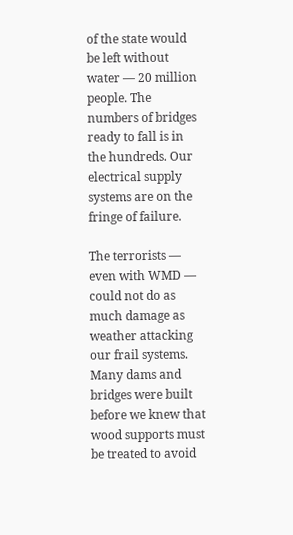of the state would be left without water — 20 million people. The numbers of bridges ready to fall is in the hundreds. Our electrical supply systems are on the fringe of failure.

The terrorists — even with WMD — could not do as much damage as weather attacking our frail systems. Many dams and bridges were built before we knew that wood supports must be treated to avoid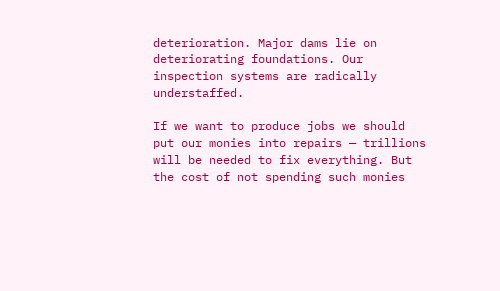deterioration. Major dams lie on deteriorating foundations. Our inspection systems are radically understaffed.

If we want to produce jobs we should put our monies into repairs — trillions will be needed to fix everything. But the cost of not spending such monies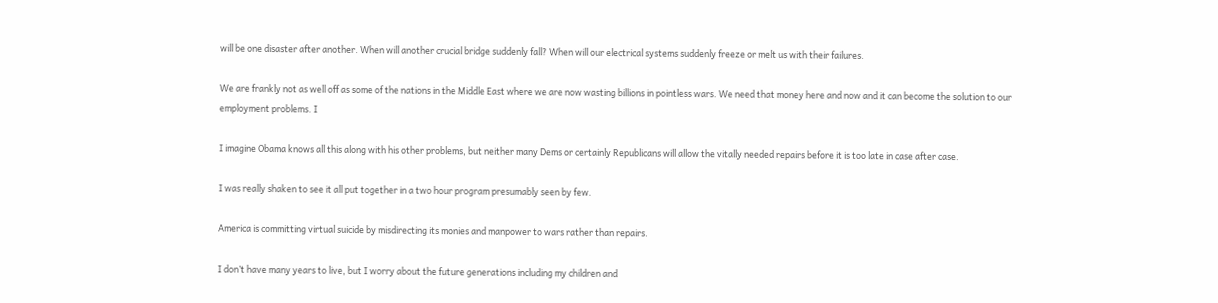will be one disaster after another. When will another crucial bridge suddenly fall? When will our electrical systems suddenly freeze or melt us with their failures.

We are frankly not as well off as some of the nations in the Middle East where we are now wasting billions in pointless wars. We need that money here and now and it can become the solution to our employment problems. I

I imagine Obama knows all this along with his other problems, but neither many Dems or certainly Republicans will allow the vitally needed repairs before it is too late in case after case.

I was really shaken to see it all put together in a two hour program presumably seen by few.

America is committing virtual suicide by misdirecting its monies and manpower to wars rather than repairs.

I don’t have many years to live, but I worry about the future generations including my children and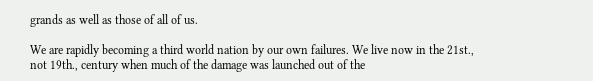grands as well as those of all of us.

We are rapidly becoming a third world nation by our own failures. We live now in the 21st., not 19th., century when much of the damage was launched out of the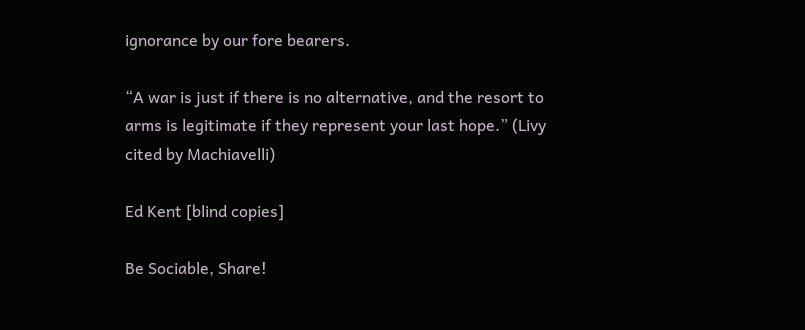ignorance by our fore bearers.

“A war is just if there is no alternative, and the resort to arms is legitimate if they represent your last hope.” (Livy cited by Machiavelli)

Ed Kent [blind copies]

Be Sociable, Share!